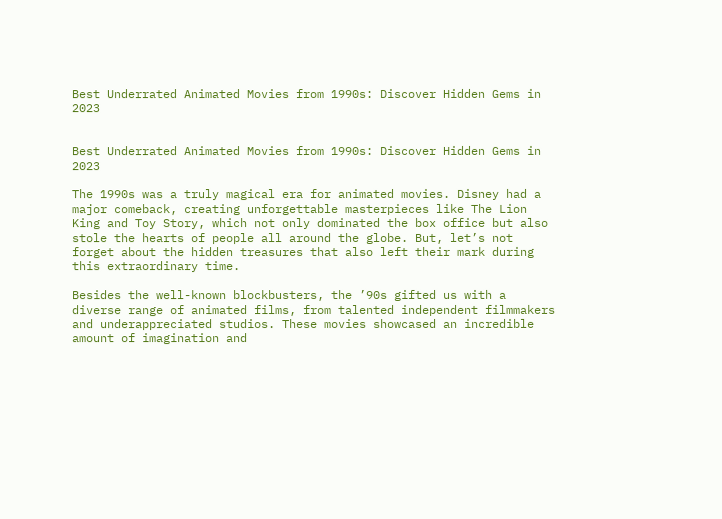Best Underrated Animated Movies from 1990s: Discover Hidden Gems in 2023


Best Underrated Animated Movies from 1990s: Discover Hidden Gems in 2023

The 1990s was a truly magical era for animated movies. Disney had a major comeback, creating unforgettable masterpieces like The Lion King and Toy Story, which not only dominated the box office but also stole the hearts of people all around the globe. But, let’s not forget about the hidden treasures that also left their mark during this extraordinary time.

Besides the well-known blockbusters, the ’90s gifted us with a diverse range of animated films, from talented independent filmmakers and underappreciated studios. These movies showcased an incredible amount of imagination and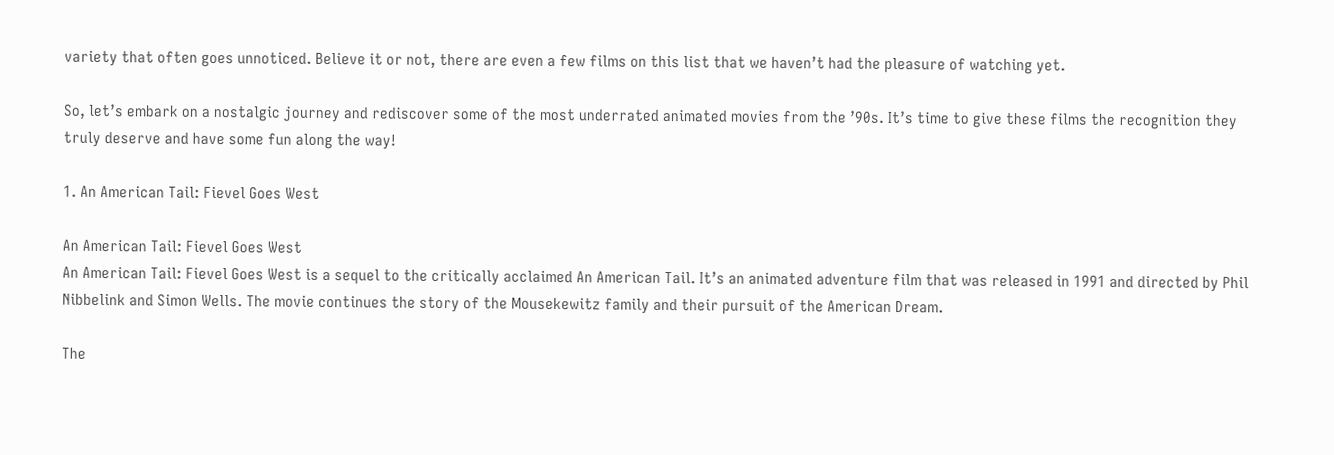variety that often goes unnoticed. Believe it or not, there are even a few films on this list that we haven’t had the pleasure of watching yet.

So, let’s embark on a nostalgic journey and rediscover some of the most underrated animated movies from the ’90s. It’s time to give these films the recognition they truly deserve and have some fun along the way!

1. An American Tail: Fievel Goes West

An American Tail: Fievel Goes West
An American Tail: Fievel Goes West is a sequel to the critically acclaimed An American Tail. It’s an animated adventure film that was released in 1991 and directed by Phil Nibbelink and Simon Wells. The movie continues the story of the Mousekewitz family and their pursuit of the American Dream.

The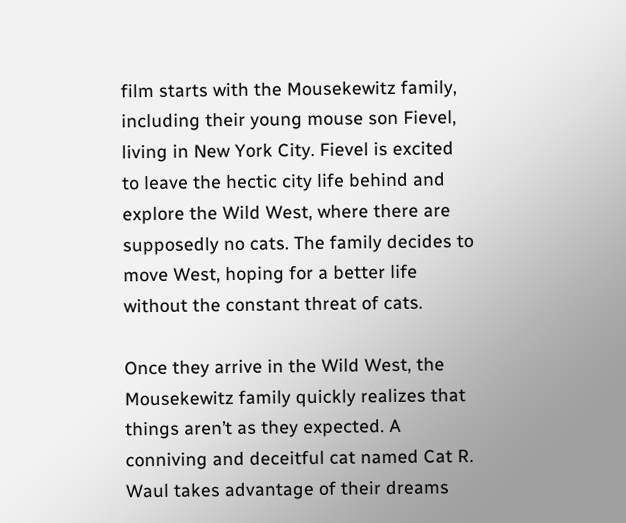film starts with the Mousekewitz family, including their young mouse son Fievel, living in New York City. Fievel is excited to leave the hectic city life behind and explore the Wild West, where there are supposedly no cats. The family decides to move West, hoping for a better life without the constant threat of cats.

Once they arrive in the Wild West, the Mousekewitz family quickly realizes that things aren’t as they expected. A conniving and deceitful cat named Cat R. Waul takes advantage of their dreams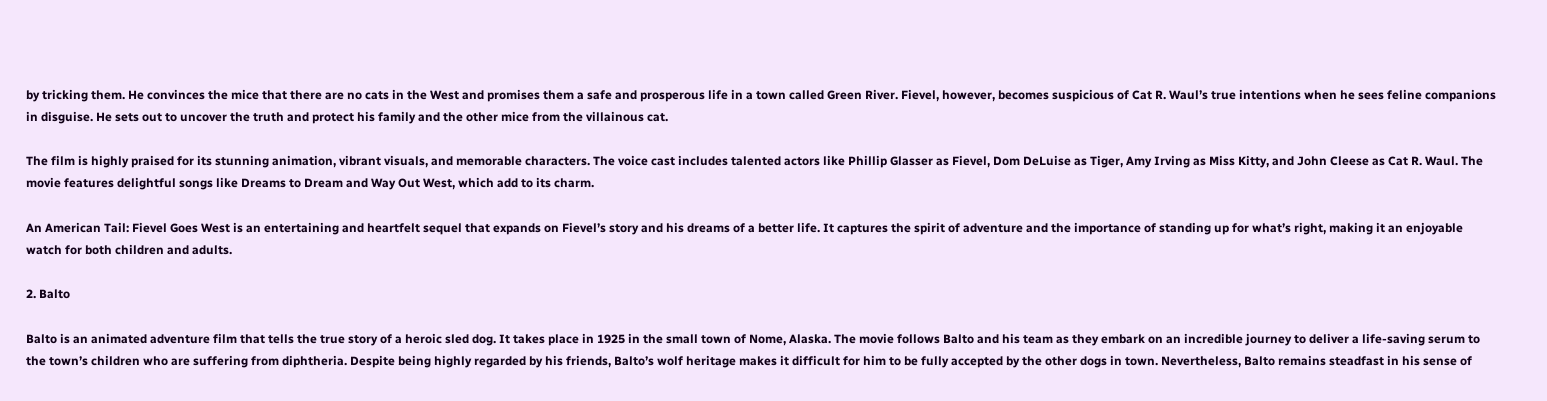by tricking them. He convinces the mice that there are no cats in the West and promises them a safe and prosperous life in a town called Green River. Fievel, however, becomes suspicious of Cat R. Waul’s true intentions when he sees feline companions in disguise. He sets out to uncover the truth and protect his family and the other mice from the villainous cat.

The film is highly praised for its stunning animation, vibrant visuals, and memorable characters. The voice cast includes talented actors like Phillip Glasser as Fievel, Dom DeLuise as Tiger, Amy Irving as Miss Kitty, and John Cleese as Cat R. Waul. The movie features delightful songs like Dreams to Dream and Way Out West, which add to its charm.

An American Tail: Fievel Goes West is an entertaining and heartfelt sequel that expands on Fievel’s story and his dreams of a better life. It captures the spirit of adventure and the importance of standing up for what’s right, making it an enjoyable watch for both children and adults.

2. Balto

Balto is an animated adventure film that tells the true story of a heroic sled dog. It takes place in 1925 in the small town of Nome, Alaska. The movie follows Balto and his team as they embark on an incredible journey to deliver a life-saving serum to the town’s children who are suffering from diphtheria. Despite being highly regarded by his friends, Balto’s wolf heritage makes it difficult for him to be fully accepted by the other dogs in town. Nevertheless, Balto remains steadfast in his sense of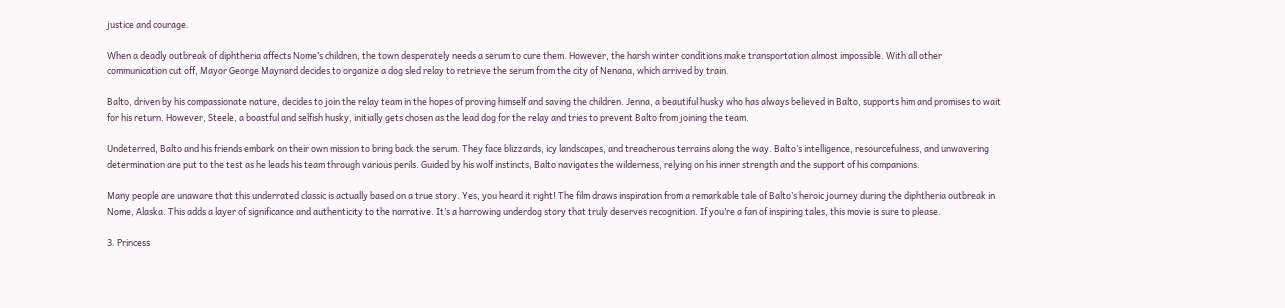justice and courage.

When a deadly outbreak of diphtheria affects Nome’s children, the town desperately needs a serum to cure them. However, the harsh winter conditions make transportation almost impossible. With all other communication cut off, Mayor George Maynard decides to organize a dog sled relay to retrieve the serum from the city of Nenana, which arrived by train.

Balto, driven by his compassionate nature, decides to join the relay team in the hopes of proving himself and saving the children. Jenna, a beautiful husky who has always believed in Balto, supports him and promises to wait for his return. However, Steele, a boastful and selfish husky, initially gets chosen as the lead dog for the relay and tries to prevent Balto from joining the team.

Undeterred, Balto and his friends embark on their own mission to bring back the serum. They face blizzards, icy landscapes, and treacherous terrains along the way. Balto’s intelligence, resourcefulness, and unwavering determination are put to the test as he leads his team through various perils. Guided by his wolf instincts, Balto navigates the wilderness, relying on his inner strength and the support of his companions.

Many people are unaware that this underrated classic is actually based on a true story. Yes, you heard it right! The film draws inspiration from a remarkable tale of Balto’s heroic journey during the diphtheria outbreak in Nome, Alaska. This adds a layer of significance and authenticity to the narrative. It’s a harrowing underdog story that truly deserves recognition. If you’re a fan of inspiring tales, this movie is sure to please.

3. Princess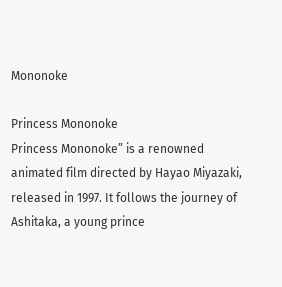Mononoke

Princess Mononoke
Princess Mononoke” is a renowned animated film directed by Hayao Miyazaki, released in 1997. It follows the journey of Ashitaka, a young prince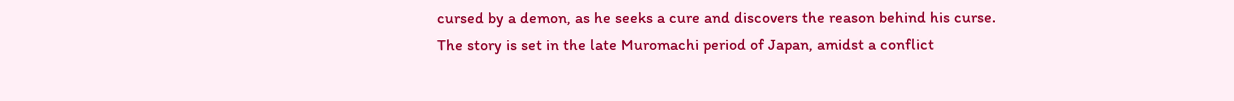cursed by a demon, as he seeks a cure and discovers the reason behind his curse. The story is set in the late Muromachi period of Japan, amidst a conflict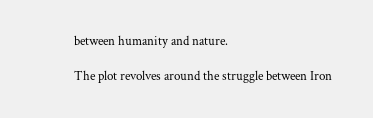between humanity and nature.

The plot revolves around the struggle between Iron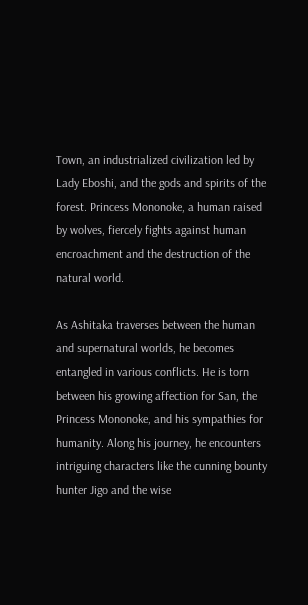Town, an industrialized civilization led by Lady Eboshi, and the gods and spirits of the forest. Princess Mononoke, a human raised by wolves, fiercely fights against human encroachment and the destruction of the natural world.

As Ashitaka traverses between the human and supernatural worlds, he becomes entangled in various conflicts. He is torn between his growing affection for San, the Princess Mononoke, and his sympathies for humanity. Along his journey, he encounters intriguing characters like the cunning bounty hunter Jigo and the wise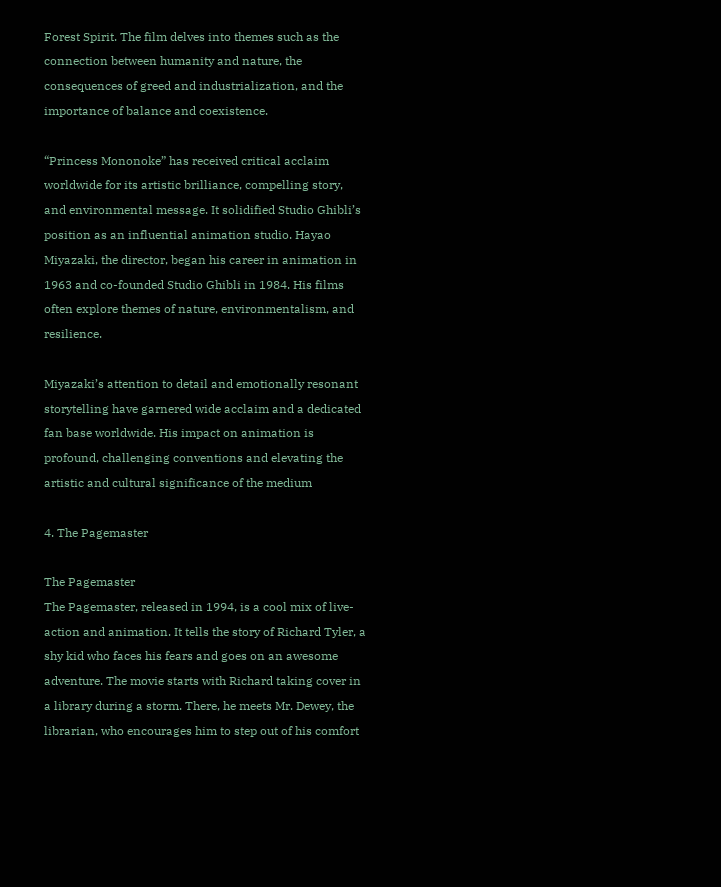Forest Spirit. The film delves into themes such as the connection between humanity and nature, the consequences of greed and industrialization, and the importance of balance and coexistence.

“Princess Mononoke” has received critical acclaim worldwide for its artistic brilliance, compelling story, and environmental message. It solidified Studio Ghibli’s position as an influential animation studio. Hayao Miyazaki, the director, began his career in animation in 1963 and co-founded Studio Ghibli in 1984. His films often explore themes of nature, environmentalism, and resilience.

Miyazaki’s attention to detail and emotionally resonant storytelling have garnered wide acclaim and a dedicated fan base worldwide. His impact on animation is profound, challenging conventions and elevating the artistic and cultural significance of the medium

4. The Pagemaster

The Pagemaster
The Pagemaster, released in 1994, is a cool mix of live-action and animation. It tells the story of Richard Tyler, a shy kid who faces his fears and goes on an awesome adventure. The movie starts with Richard taking cover in a library during a storm. There, he meets Mr. Dewey, the librarian, who encourages him to step out of his comfort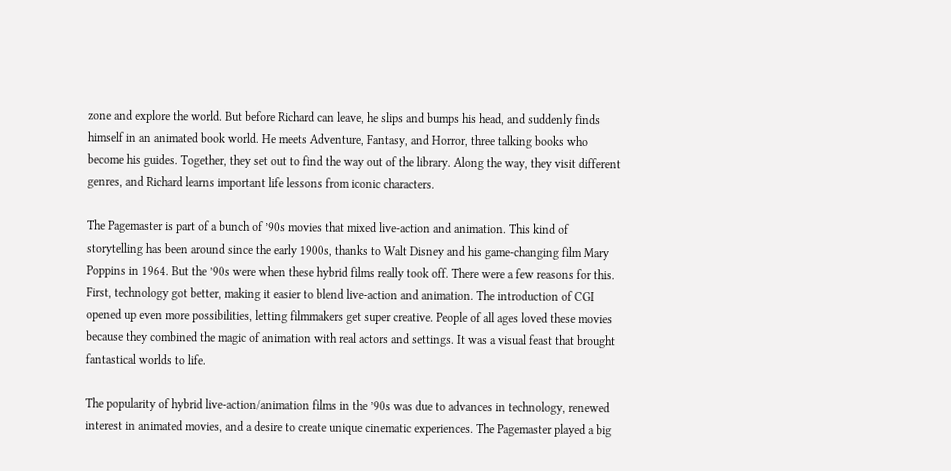zone and explore the world. But before Richard can leave, he slips and bumps his head, and suddenly finds himself in an animated book world. He meets Adventure, Fantasy, and Horror, three talking books who become his guides. Together, they set out to find the way out of the library. Along the way, they visit different genres, and Richard learns important life lessons from iconic characters.

The Pagemaster is part of a bunch of ’90s movies that mixed live-action and animation. This kind of storytelling has been around since the early 1900s, thanks to Walt Disney and his game-changing film Mary Poppins in 1964. But the ’90s were when these hybrid films really took off. There were a few reasons for this. First, technology got better, making it easier to blend live-action and animation. The introduction of CGI opened up even more possibilities, letting filmmakers get super creative. People of all ages loved these movies because they combined the magic of animation with real actors and settings. It was a visual feast that brought fantastical worlds to life.

The popularity of hybrid live-action/animation films in the ’90s was due to advances in technology, renewed interest in animated movies, and a desire to create unique cinematic experiences. The Pagemaster played a big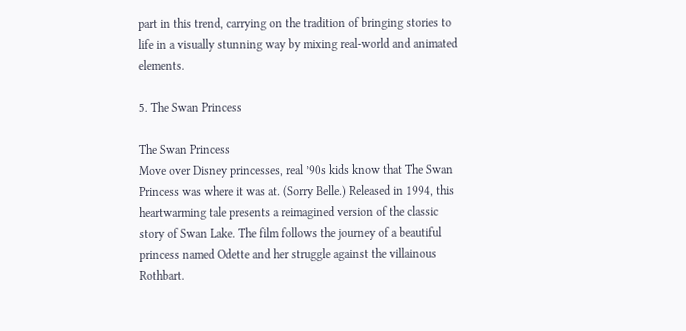part in this trend, carrying on the tradition of bringing stories to life in a visually stunning way by mixing real-world and animated elements.

5. The Swan Princess

The Swan Princess
Move over Disney princesses, real ’90s kids know that The Swan Princess was where it was at. (Sorry Belle.) Released in 1994, this heartwarming tale presents a reimagined version of the classic story of Swan Lake. The film follows the journey of a beautiful princess named Odette and her struggle against the villainous Rothbart.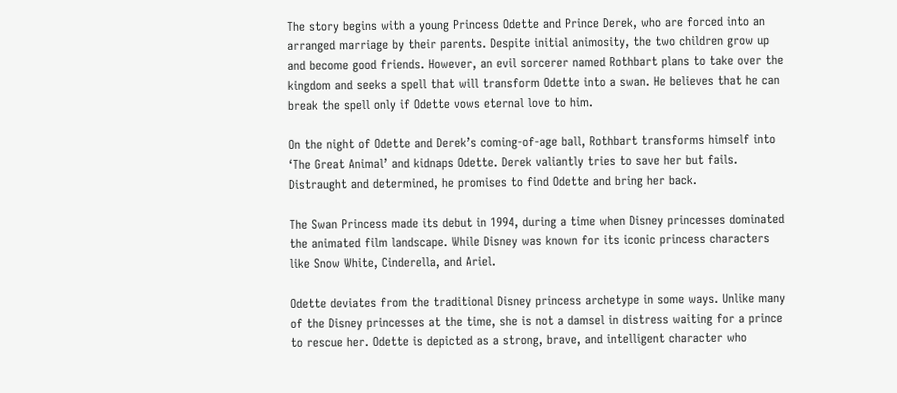The story begins with a young Princess Odette and Prince Derek, who are forced into an arranged marriage by their parents. Despite initial animosity, the two children grow up and become good friends. However, an evil sorcerer named Rothbart plans to take over the kingdom and seeks a spell that will transform Odette into a swan. He believes that he can break the spell only if Odette vows eternal love to him.

On the night of Odette and Derek’s coming-of-age ball, Rothbart transforms himself into ‘The Great Animal’ and kidnaps Odette. Derek valiantly tries to save her but fails. Distraught and determined, he promises to find Odette and bring her back.

The Swan Princess made its debut in 1994, during a time when Disney princesses dominated the animated film landscape. While Disney was known for its iconic princess characters like Snow White, Cinderella, and Ariel.

Odette deviates from the traditional Disney princess archetype in some ways. Unlike many of the Disney princesses at the time, she is not a damsel in distress waiting for a prince to rescue her. Odette is depicted as a strong, brave, and intelligent character who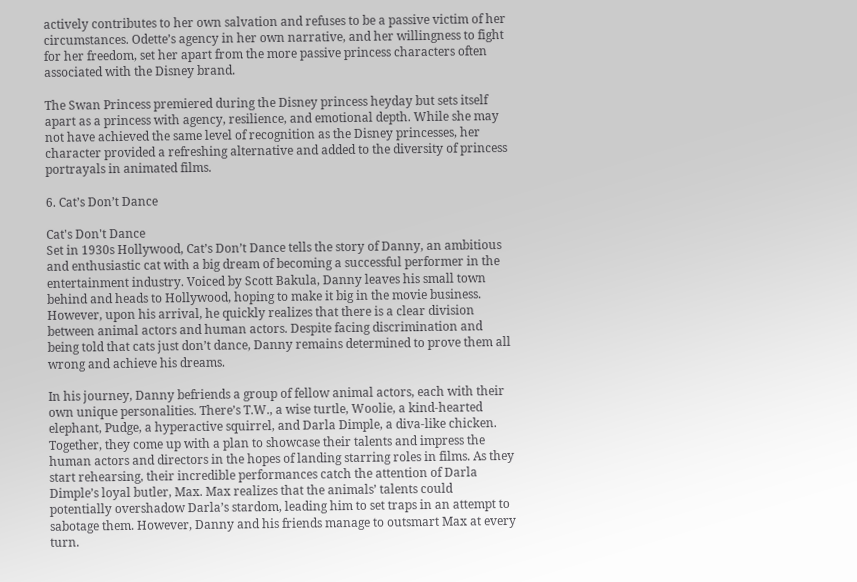actively contributes to her own salvation and refuses to be a passive victim of her circumstances. Odette’s agency in her own narrative, and her willingness to fight for her freedom, set her apart from the more passive princess characters often associated with the Disney brand.

The Swan Princess premiered during the Disney princess heyday but sets itself apart as a princess with agency, resilience, and emotional depth. While she may not have achieved the same level of recognition as the Disney princesses, her character provided a refreshing alternative and added to the diversity of princess portrayals in animated films.

6. Cat’s Don’t Dance

Cat's Don't Dance
Set in 1930s Hollywood, Cat’s Don’t Dance tells the story of Danny, an ambitious and enthusiastic cat with a big dream of becoming a successful performer in the entertainment industry. Voiced by Scott Bakula, Danny leaves his small town behind and heads to Hollywood, hoping to make it big in the movie business. However, upon his arrival, he quickly realizes that there is a clear division between animal actors and human actors. Despite facing discrimination and being told that cats just don’t dance, Danny remains determined to prove them all wrong and achieve his dreams.

In his journey, Danny befriends a group of fellow animal actors, each with their own unique personalities. There’s T.W., a wise turtle, Woolie, a kind-hearted elephant, Pudge, a hyperactive squirrel, and Darla Dimple, a diva-like chicken. Together, they come up with a plan to showcase their talents and impress the human actors and directors in the hopes of landing starring roles in films. As they start rehearsing, their incredible performances catch the attention of Darla Dimple’s loyal butler, Max. Max realizes that the animals’ talents could potentially overshadow Darla’s stardom, leading him to set traps in an attempt to sabotage them. However, Danny and his friends manage to outsmart Max at every turn.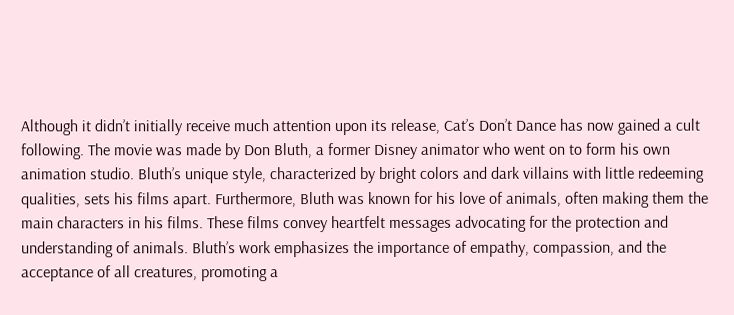Although it didn’t initially receive much attention upon its release, Cat’s Don’t Dance has now gained a cult following. The movie was made by Don Bluth, a former Disney animator who went on to form his own animation studio. Bluth’s unique style, characterized by bright colors and dark villains with little redeeming qualities, sets his films apart. Furthermore, Bluth was known for his love of animals, often making them the main characters in his films. These films convey heartfelt messages advocating for the protection and understanding of animals. Bluth’s work emphasizes the importance of empathy, compassion, and the acceptance of all creatures, promoting a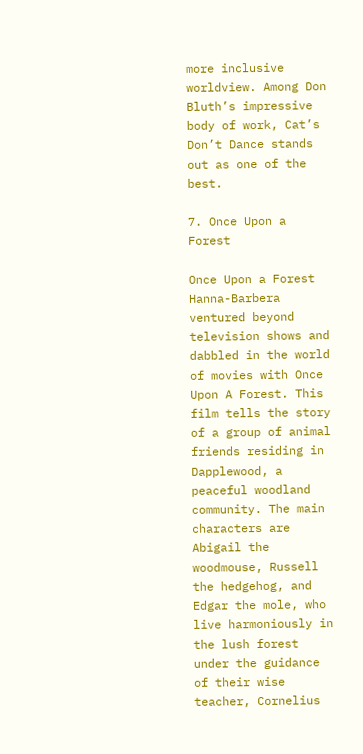more inclusive worldview. Among Don Bluth’s impressive body of work, Cat’s Don’t Dance stands out as one of the best.

7. Once Upon a Forest

Once Upon a Forest
Hanna-Barbera ventured beyond television shows and dabbled in the world of movies with Once Upon A Forest. This film tells the story of a group of animal friends residing in Dapplewood, a peaceful woodland community. The main characters are Abigail the woodmouse, Russell the hedgehog, and Edgar the mole, who live harmoniously in the lush forest under the guidance of their wise teacher, Cornelius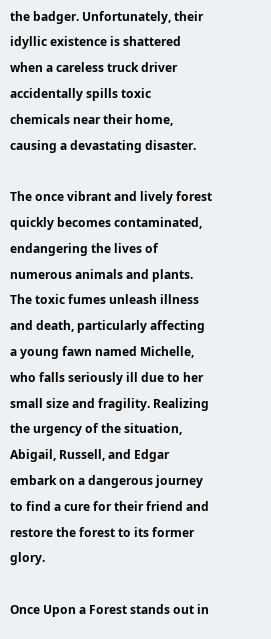the badger. Unfortunately, their idyllic existence is shattered when a careless truck driver accidentally spills toxic chemicals near their home, causing a devastating disaster.

The once vibrant and lively forest quickly becomes contaminated, endangering the lives of numerous animals and plants. The toxic fumes unleash illness and death, particularly affecting a young fawn named Michelle, who falls seriously ill due to her small size and fragility. Realizing the urgency of the situation, Abigail, Russell, and Edgar embark on a dangerous journey to find a cure for their friend and restore the forest to its former glory.

Once Upon a Forest stands out in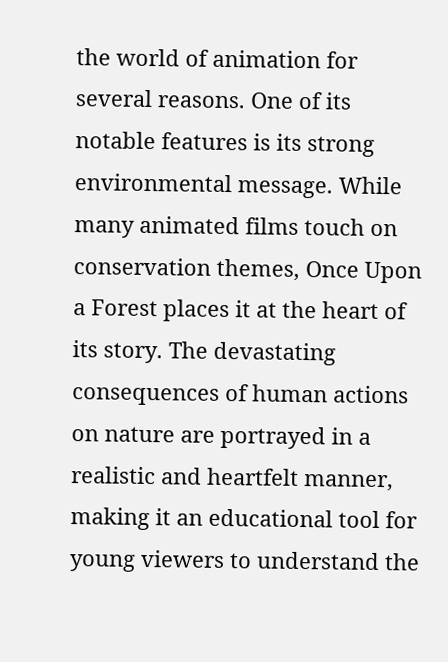the world of animation for several reasons. One of its notable features is its strong environmental message. While many animated films touch on conservation themes, Once Upon a Forest places it at the heart of its story. The devastating consequences of human actions on nature are portrayed in a realistic and heartfelt manner, making it an educational tool for young viewers to understand the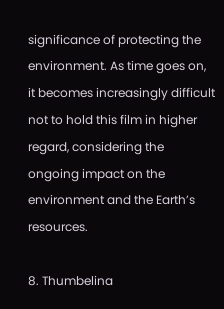significance of protecting the environment. As time goes on, it becomes increasingly difficult not to hold this film in higher regard, considering the ongoing impact on the environment and the Earth’s resources.

8. Thumbelina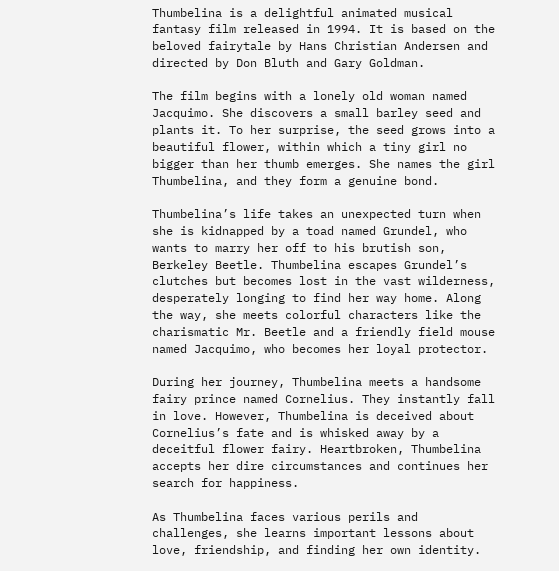Thumbelina is a delightful animated musical fantasy film released in 1994. It is based on the beloved fairytale by Hans Christian Andersen and directed by Don Bluth and Gary Goldman.

The film begins with a lonely old woman named Jacquimo. She discovers a small barley seed and plants it. To her surprise, the seed grows into a beautiful flower, within which a tiny girl no bigger than her thumb emerges. She names the girl Thumbelina, and they form a genuine bond.

Thumbelina’s life takes an unexpected turn when she is kidnapped by a toad named Grundel, who wants to marry her off to his brutish son, Berkeley Beetle. Thumbelina escapes Grundel’s clutches but becomes lost in the vast wilderness, desperately longing to find her way home. Along the way, she meets colorful characters like the charismatic Mr. Beetle and a friendly field mouse named Jacquimo, who becomes her loyal protector.

During her journey, Thumbelina meets a handsome fairy prince named Cornelius. They instantly fall in love. However, Thumbelina is deceived about Cornelius’s fate and is whisked away by a deceitful flower fairy. Heartbroken, Thumbelina accepts her dire circumstances and continues her search for happiness.

As Thumbelina faces various perils and challenges, she learns important lessons about love, friendship, and finding her own identity.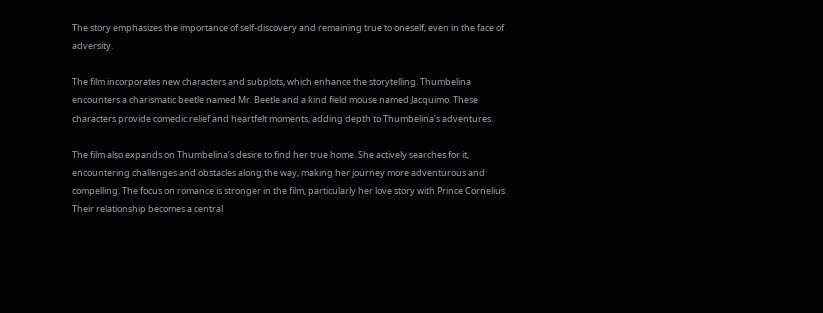The story emphasizes the importance of self-discovery and remaining true to oneself, even in the face of adversity.

The film incorporates new characters and subplots, which enhance the storytelling. Thumbelina encounters a charismatic beetle named Mr. Beetle and a kind field mouse named Jacquimo. These characters provide comedic relief and heartfelt moments, adding depth to Thumbelina’s adventures.

The film also expands on Thumbelina’s desire to find her true home. She actively searches for it, encountering challenges and obstacles along the way, making her journey more adventurous and compelling. The focus on romance is stronger in the film, particularly her love story with Prince Cornelius. Their relationship becomes a central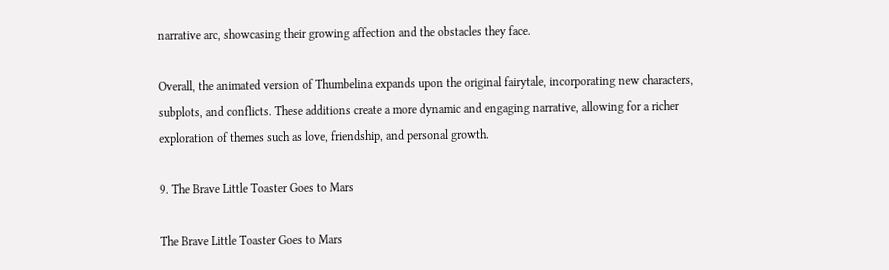narrative arc, showcasing their growing affection and the obstacles they face.

Overall, the animated version of Thumbelina expands upon the original fairytale, incorporating new characters, subplots, and conflicts. These additions create a more dynamic and engaging narrative, allowing for a richer exploration of themes such as love, friendship, and personal growth.

9. The Brave Little Toaster Goes to Mars

The Brave Little Toaster Goes to Mars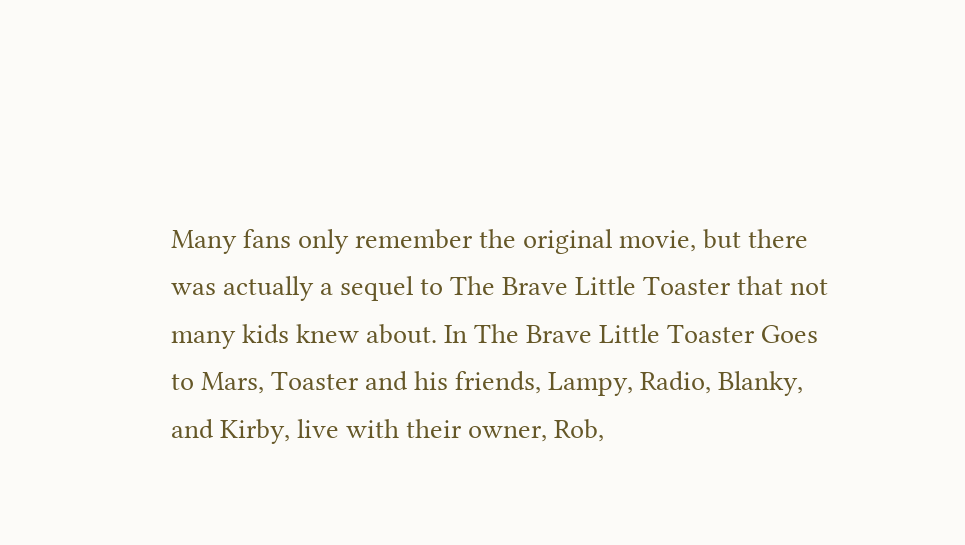Many fans only remember the original movie, but there was actually a sequel to The Brave Little Toaster that not many kids knew about. In The Brave Little Toaster Goes to Mars, Toaster and his friends, Lampy, Radio, Blanky, and Kirby, live with their owner, Rob,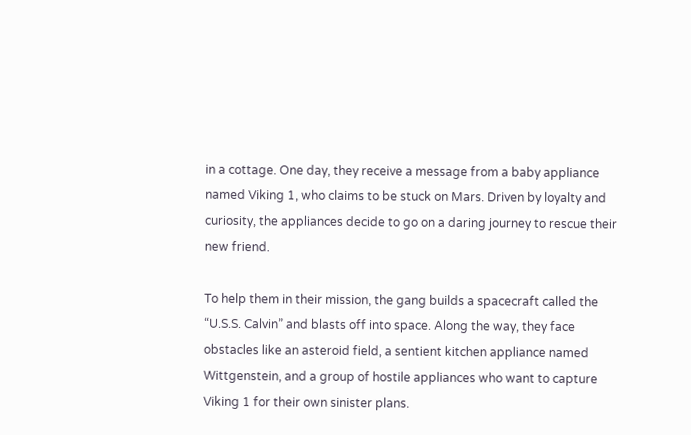in a cottage. One day, they receive a message from a baby appliance named Viking 1, who claims to be stuck on Mars. Driven by loyalty and curiosity, the appliances decide to go on a daring journey to rescue their new friend.

To help them in their mission, the gang builds a spacecraft called the “U.S.S. Calvin” and blasts off into space. Along the way, they face obstacles like an asteroid field, a sentient kitchen appliance named Wittgenstein, and a group of hostile appliances who want to capture Viking 1 for their own sinister plans.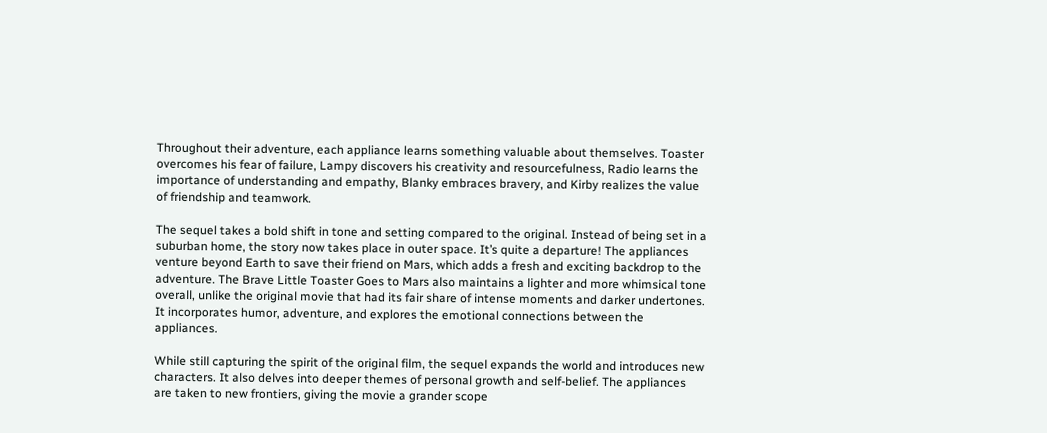Throughout their adventure, each appliance learns something valuable about themselves. Toaster overcomes his fear of failure, Lampy discovers his creativity and resourcefulness, Radio learns the importance of understanding and empathy, Blanky embraces bravery, and Kirby realizes the value of friendship and teamwork.

The sequel takes a bold shift in tone and setting compared to the original. Instead of being set in a suburban home, the story now takes place in outer space. It’s quite a departure! The appliances venture beyond Earth to save their friend on Mars, which adds a fresh and exciting backdrop to the adventure. The Brave Little Toaster Goes to Mars also maintains a lighter and more whimsical tone overall, unlike the original movie that had its fair share of intense moments and darker undertones. It incorporates humor, adventure, and explores the emotional connections between the appliances.

While still capturing the spirit of the original film, the sequel expands the world and introduces new characters. It also delves into deeper themes of personal growth and self-belief. The appliances are taken to new frontiers, giving the movie a grander scope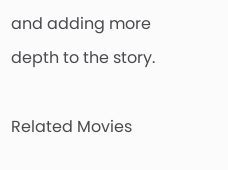and adding more depth to the story.

Related Movies